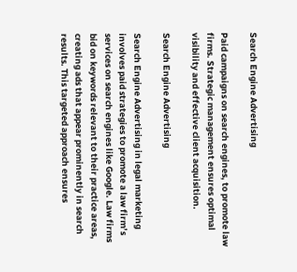Search Engine Advertising

Paid campaigns on search engines, to promote law firms. Strategic management ensures optimal visibility and effective client acquisition.

Search Engine Advertising

Search Engine Advertising in legal marketing involves paid strategies to promote a law firm’s services on search engines like Google. Law firms bid on keywords relevant to their practice areas, creating ads that appear prominently in search results. This targeted approach ensures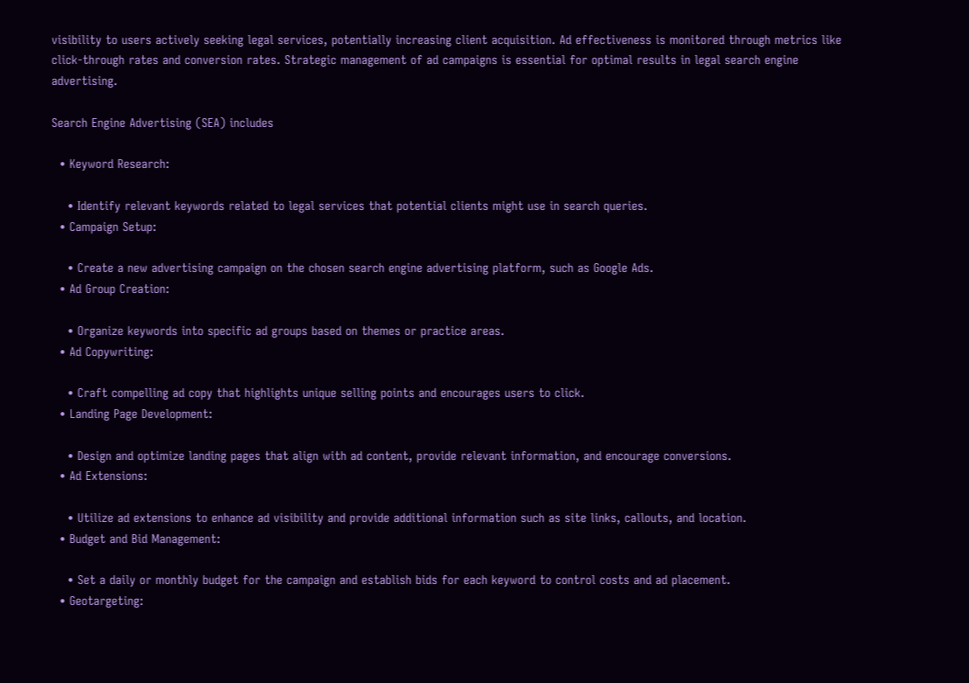visibility to users actively seeking legal services, potentially increasing client acquisition. Ad effectiveness is monitored through metrics like click-through rates and conversion rates. Strategic management of ad campaigns is essential for optimal results in legal search engine advertising.

Search Engine Advertising (SEA) includes

  • Keyword Research:

    • Identify relevant keywords related to legal services that potential clients might use in search queries.
  • Campaign Setup:

    • Create a new advertising campaign on the chosen search engine advertising platform, such as Google Ads.
  • Ad Group Creation:

    • Organize keywords into specific ad groups based on themes or practice areas.
  • Ad Copywriting:

    • Craft compelling ad copy that highlights unique selling points and encourages users to click.
  • Landing Page Development:

    • Design and optimize landing pages that align with ad content, provide relevant information, and encourage conversions.
  • Ad Extensions:

    • Utilize ad extensions to enhance ad visibility and provide additional information such as site links, callouts, and location.
  • Budget and Bid Management:

    • Set a daily or monthly budget for the campaign and establish bids for each keyword to control costs and ad placement.
  • Geotargeting: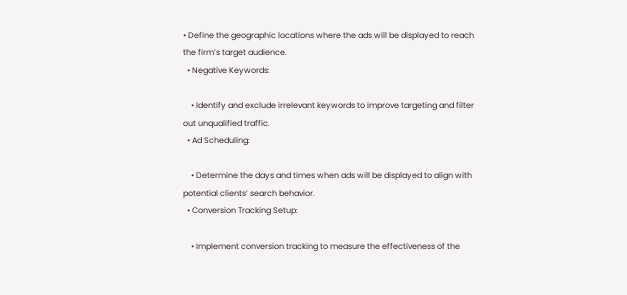• Define the geographic locations where the ads will be displayed to reach the firm’s target audience.
  • Negative Keywords:

    • Identify and exclude irrelevant keywords to improve targeting and filter out unqualified traffic.
  • Ad Scheduling:

    • Determine the days and times when ads will be displayed to align with potential clients’ search behavior.
  • Conversion Tracking Setup:

    • Implement conversion tracking to measure the effectiveness of the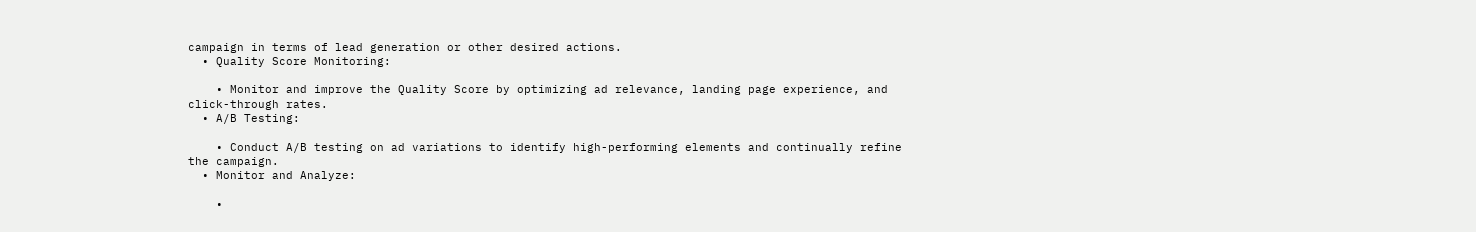campaign in terms of lead generation or other desired actions.
  • Quality Score Monitoring:

    • Monitor and improve the Quality Score by optimizing ad relevance, landing page experience, and click-through rates.
  • A/B Testing:

    • Conduct A/B testing on ad variations to identify high-performing elements and continually refine the campaign.
  • Monitor and Analyze:

    •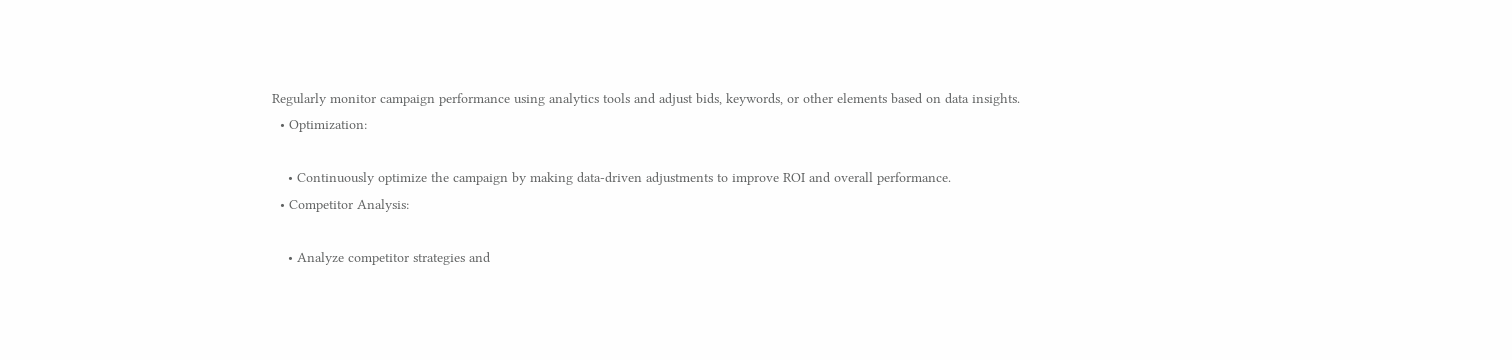Regularly monitor campaign performance using analytics tools and adjust bids, keywords, or other elements based on data insights.
  • Optimization:

    • Continuously optimize the campaign by making data-driven adjustments to improve ROI and overall performance.
  • Competitor Analysis:

    • Analyze competitor strategies and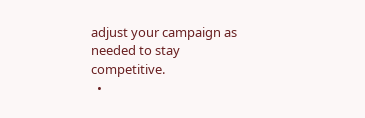adjust your campaign as needed to stay competitive.
  •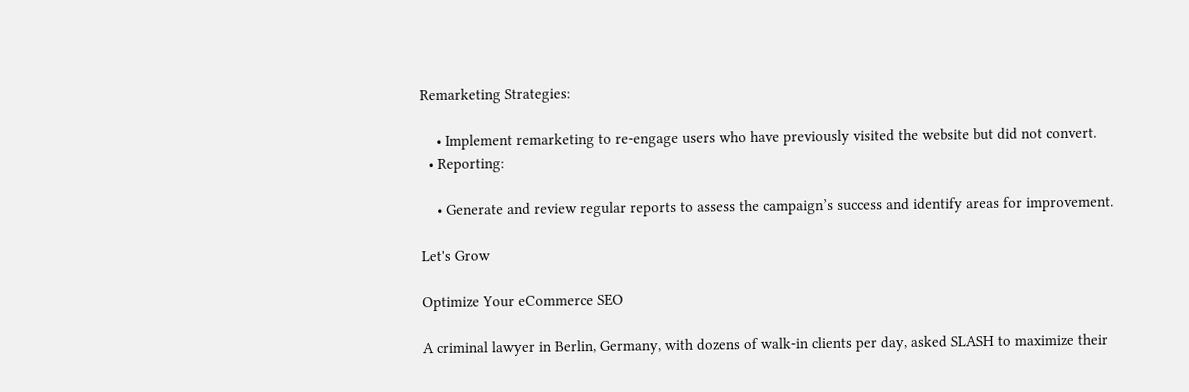Remarketing Strategies:

    • Implement remarketing to re-engage users who have previously visited the website but did not convert.
  • Reporting:

    • Generate and review regular reports to assess the campaign’s success and identify areas for improvement.

Let's Grow

Optimize Your eCommerce SEO

A criminal lawyer in Berlin, Germany, with dozens of walk-in clients per day, asked SLASH to maximize their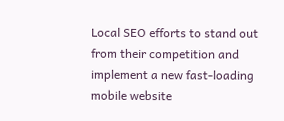Local SEO efforts to stand out from their competition and implement a new fast-loading mobile website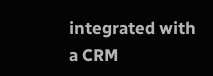integrated with a CRM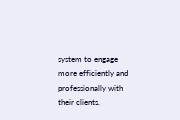system to engage more efficiently and professionally with their clients.